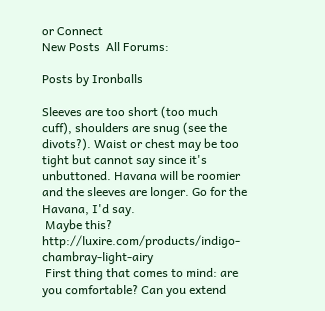or Connect
New Posts  All Forums:

Posts by Ironballs

Sleeves are too short (too much cuff), shoulders are snug (see the divots?). Waist or chest may be too tight but cannot say since it's unbuttoned. Havana will be roomier and the sleeves are longer. Go for the Havana, I'd say.
 Maybe this? http://luxire.com/products/indigo-chambray-light-airy
 First thing that comes to mind: are you comfortable? Can you extend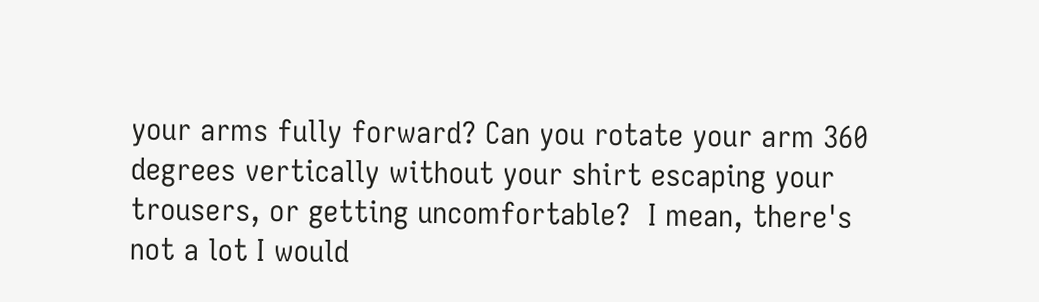your arms fully forward? Can you rotate your arm 360 degrees vertically without your shirt escaping your trousers, or getting uncomfortable?  I mean, there's not a lot I would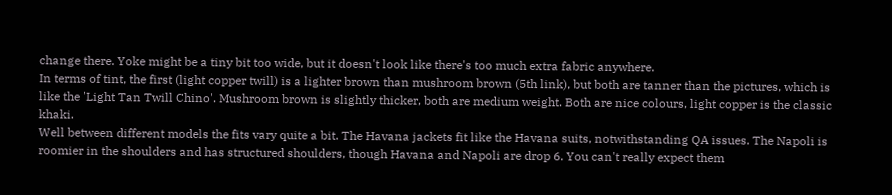change there. Yoke might be a tiny bit too wide, but it doesn't look like there's too much extra fabric anywhere.
In terms of tint, the first (light copper twill) is a lighter brown than mushroom brown (5th link), but both are tanner than the pictures, which is like the 'Light Tan Twill Chino'. Mushroom brown is slightly thicker, both are medium weight. Both are nice colours, light copper is the classic khaki.
Well between different models the fits vary quite a bit. The Havana jackets fit like the Havana suits, notwithstanding QA issues. The Napoli is roomier in the shoulders and has structured shoulders, though Havana and Napoli are drop 6. You can't really expect them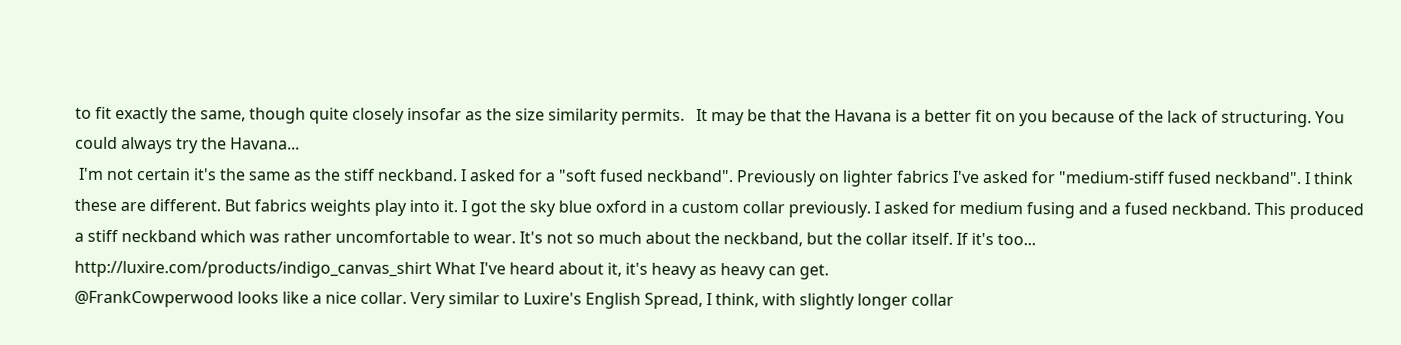to fit exactly the same, though quite closely insofar as the size similarity permits.   It may be that the Havana is a better fit on you because of the lack of structuring. You could always try the Havana...
 I'm not certain it's the same as the stiff neckband. I asked for a "soft fused neckband". Previously on lighter fabrics I've asked for "medium-stiff fused neckband". I think these are different. But fabrics weights play into it. I got the sky blue oxford in a custom collar previously. I asked for medium fusing and a fused neckband. This produced a stiff neckband which was rather uncomfortable to wear. It's not so much about the neckband, but the collar itself. If it's too...
http://luxire.com/products/indigo_canvas_shirt What I've heard about it, it's heavy as heavy can get.
@FrankCowperwood looks like a nice collar. Very similar to Luxire's English Spread, I think, with slightly longer collar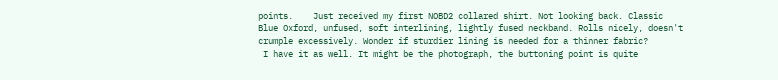points.    Just received my first NOBD2 collared shirt. Not looking back. Classic Blue Oxford, unfused, soft interlining, lightly fused neckband. Rolls nicely, doesn't crumple excessively. Wonder if sturdier lining is needed for a thinner fabric?
 I have it as well. It might be the photograph, the buttoning point is quite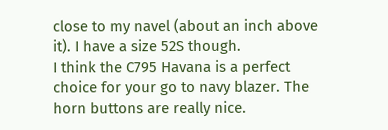close to my navel (about an inch above it). I have a size 52S though.
I think the C795 Havana is a perfect choice for your go to navy blazer. The horn buttons are really nice.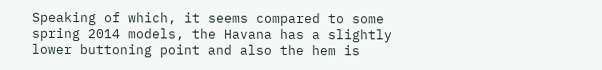Speaking of which, it seems compared to some spring 2014 models, the Havana has a slightly lower buttoning point and also the hem is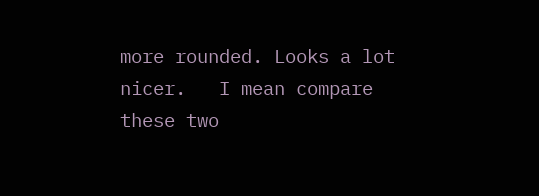more rounded. Looks a lot nicer.   I mean compare these two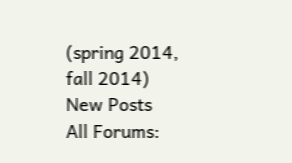(spring 2014, fall 2014)
New Posts  All Forums: